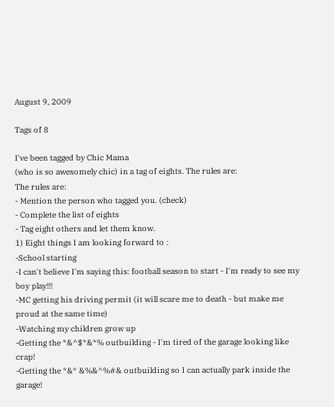August 9, 2009

Tags of 8

I've been tagged by Chic Mama
(who is so awesomely chic) in a tag of eights. The rules are:
The rules are:
- Mention the person who tagged you. (check)
- Complete the list of eights
- Tag eight others and let them know.
1) Eight things I am looking forward to :
-School starting
-I can't believe I'm saying this: football season to start - I'm ready to see my boy play!!!
-MC getting his driving permit (it will scare me to death - but make me proud at the same time)
-Watching my children grow up
-Getting the *&^$*&*% outbuilding - I'm tired of the garage looking like crap!
-Getting the *&* &%&^%#& outbuilding so I can actually park inside the garage!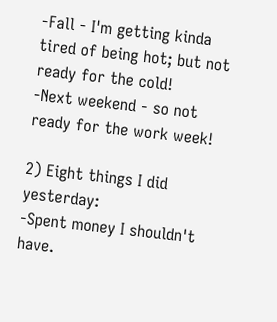-Fall - I'm getting kinda tired of being hot; but not ready for the cold!
-Next weekend - so not ready for the work week!

2) Eight things I did yesterday:
-Spent money I shouldn't have.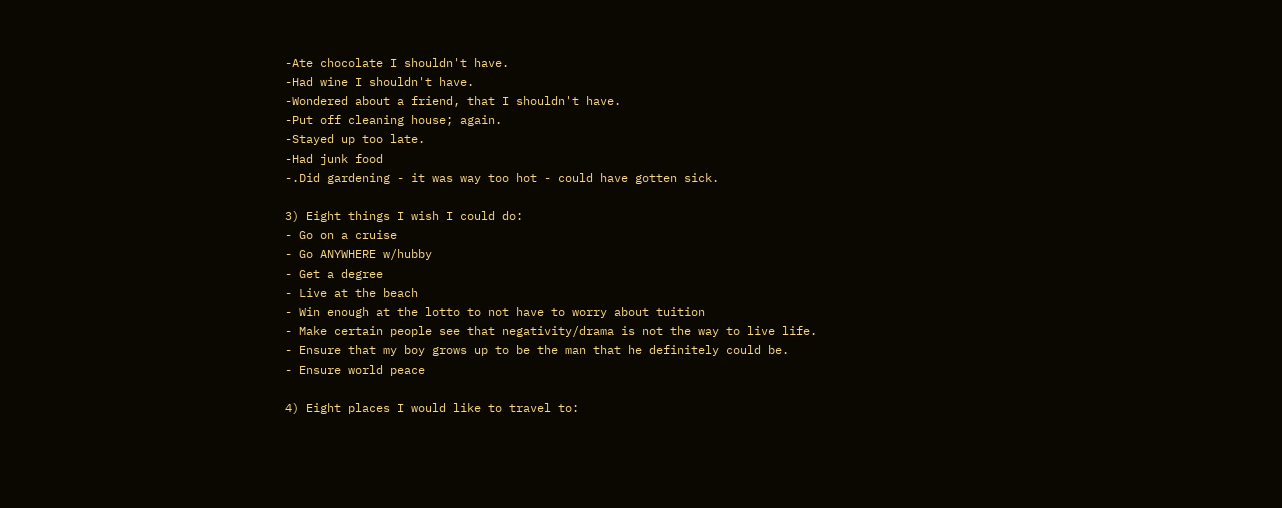-Ate chocolate I shouldn't have.
-Had wine I shouldn't have.
-Wondered about a friend, that I shouldn't have.
-Put off cleaning house; again.
-Stayed up too late.
-Had junk food
-.Did gardening - it was way too hot - could have gotten sick.

3) Eight things I wish I could do:
- Go on a cruise
- Go ANYWHERE w/hubby
- Get a degree
- Live at the beach
- Win enough at the lotto to not have to worry about tuition
- Make certain people see that negativity/drama is not the way to live life.
- Ensure that my boy grows up to be the man that he definitely could be.
- Ensure world peace

4) Eight places I would like to travel to: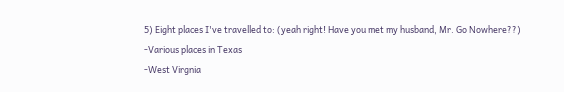5) Eight places I've travelled to: (yeah right! Have you met my husband, Mr. Go Nowhere??)
-Various places in Texas
-West Virgnia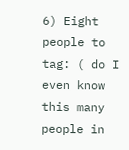6) Eight people to tag: ( do I even know this many people in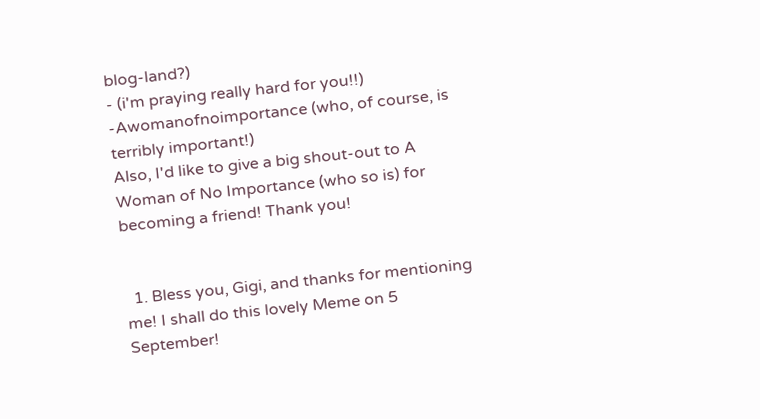blog-land?)
- (i'm praying really hard for you!!)
-Awomanofnoimportance (who, of course, is terribly important!)
Also, I'd like to give a big shout-out to A Woman of No Importance (who so is) for becoming a friend! Thank you!


  1. Bless you, Gigi, and thanks for mentioning me! I shall do this lovely Meme on 5 September!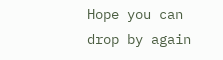Hope you can drop by again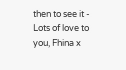then to see it - Lots of love to you, Fhina x